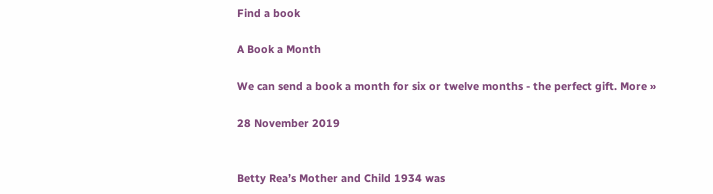Find a book

A Book a Month

We can send a book a month for six or twelve months - the perfect gift. More »

28 November 2019


Betty Rea’s Mother and Child 1934 was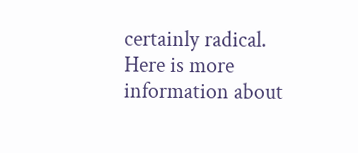certainly radical. Here is more information about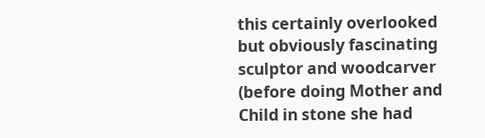this certainly overlooked but obviously fascinating sculptor and woodcarver (before doing Mother and Child in stone she had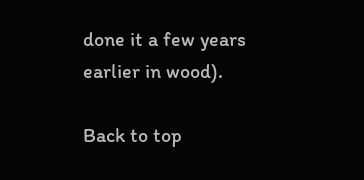done it a few years earlier in wood).

Back to top